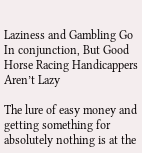Laziness and Gambling Go In conjunction, But Good Horse Racing Handicappers Aren’t Lazy

The lure of easy money and getting something for absolutely nothing is at the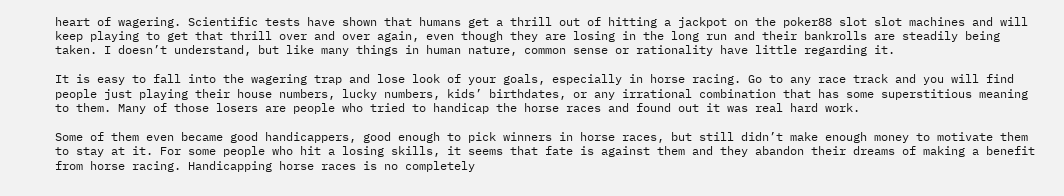heart of wagering. Scientific tests have shown that humans get a thrill out of hitting a jackpot on the poker88 slot slot machines and will keep playing to get that thrill over and over again, even though they are losing in the long run and their bankrolls are steadily being taken. I doesn’t understand, but like many things in human nature, common sense or rationality have little regarding it.

It is easy to fall into the wagering trap and lose look of your goals, especially in horse racing. Go to any race track and you will find people just playing their house numbers, lucky numbers, kids’ birthdates, or any irrational combination that has some superstitious meaning to them. Many of those losers are people who tried to handicap the horse races and found out it was real hard work.

Some of them even became good handicappers, good enough to pick winners in horse races, but still didn’t make enough money to motivate them to stay at it. For some people who hit a losing skills, it seems that fate is against them and they abandon their dreams of making a benefit from horse racing. Handicapping horse races is no completely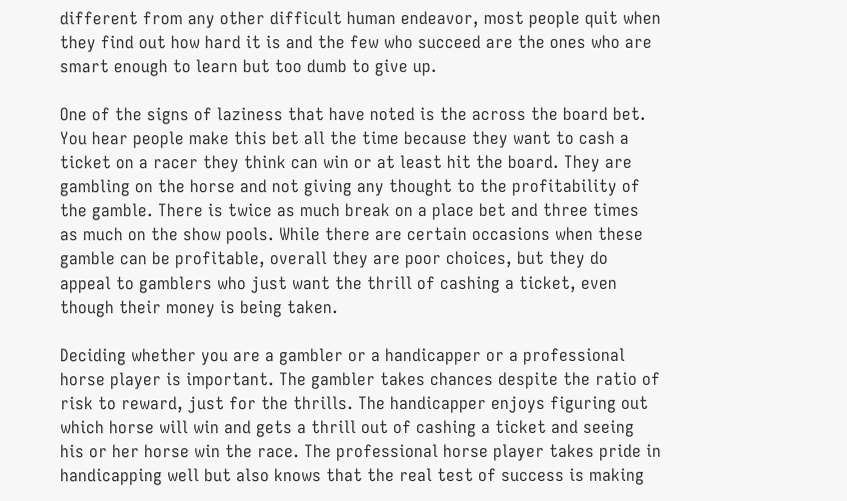different from any other difficult human endeavor, most people quit when they find out how hard it is and the few who succeed are the ones who are smart enough to learn but too dumb to give up.

One of the signs of laziness that have noted is the across the board bet. You hear people make this bet all the time because they want to cash a ticket on a racer they think can win or at least hit the board. They are gambling on the horse and not giving any thought to the profitability of the gamble. There is twice as much break on a place bet and three times as much on the show pools. While there are certain occasions when these gamble can be profitable, overall they are poor choices, but they do appeal to gamblers who just want the thrill of cashing a ticket, even though their money is being taken.

Deciding whether you are a gambler or a handicapper or a professional horse player is important. The gambler takes chances despite the ratio of risk to reward, just for the thrills. The handicapper enjoys figuring out which horse will win and gets a thrill out of cashing a ticket and seeing his or her horse win the race. The professional horse player takes pride in handicapping well but also knows that the real test of success is making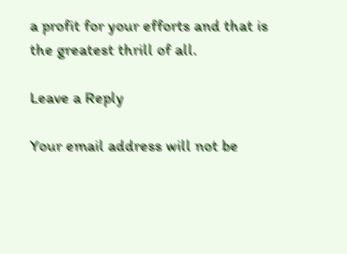a profit for your efforts and that is the greatest thrill of all.

Leave a Reply

Your email address will not be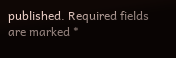published. Required fields are marked *